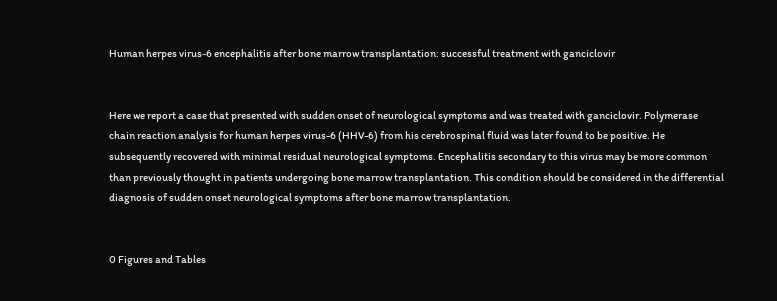Human herpes virus-6 encephalitis after bone marrow transplantation: successful treatment with ganciclovir


Here we report a case that presented with sudden onset of neurological symptoms and was treated with ganciclovir. Polymerase chain reaction analysis for human herpes virus-6 (HHV-6) from his cerebrospinal fluid was later found to be positive. He subsequently recovered with minimal residual neurological symptoms. Encephalitis secondary to this virus may be more common than previously thought in patients undergoing bone marrow transplantation. This condition should be considered in the differential diagnosis of sudden onset neurological symptoms after bone marrow transplantation.


0 Figures and Tables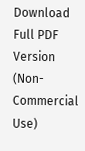Download Full PDF Version (Non-Commercial Use)